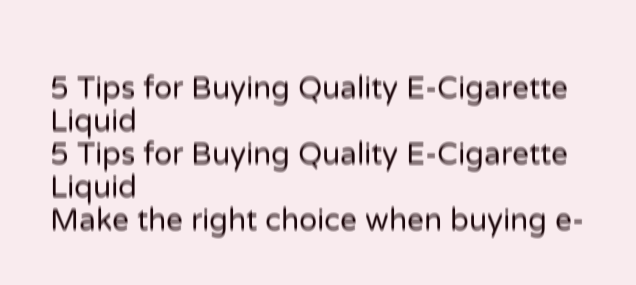5 Tips for Buying Quality E-Cigarette Liquid
5 Tips for Buying Quality E-Cigarette Liquid
Make the right choice when buying e-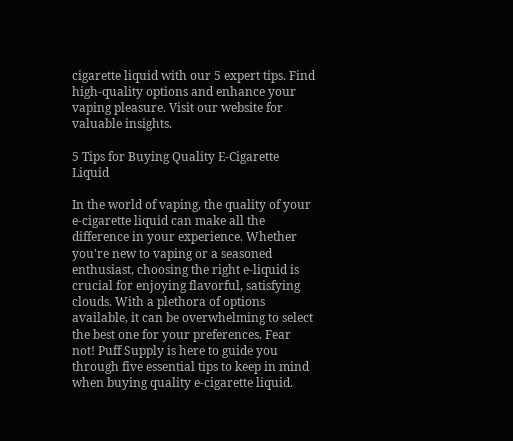cigarette liquid with our 5 expert tips. Find high-quality options and enhance your vaping pleasure. Visit our website for valuable insights.

5 Tips for Buying Quality E-Cigarette Liquid

In the world of vaping, the quality of your e-cigarette liquid can make all the difference in your experience. Whether you're new to vaping or a seasoned enthusiast, choosing the right e-liquid is crucial for enjoying flavorful, satisfying clouds. With a plethora of options available, it can be overwhelming to select the best one for your preferences. Fear not! Puff Supply is here to guide you through five essential tips to keep in mind when buying quality e-cigarette liquid.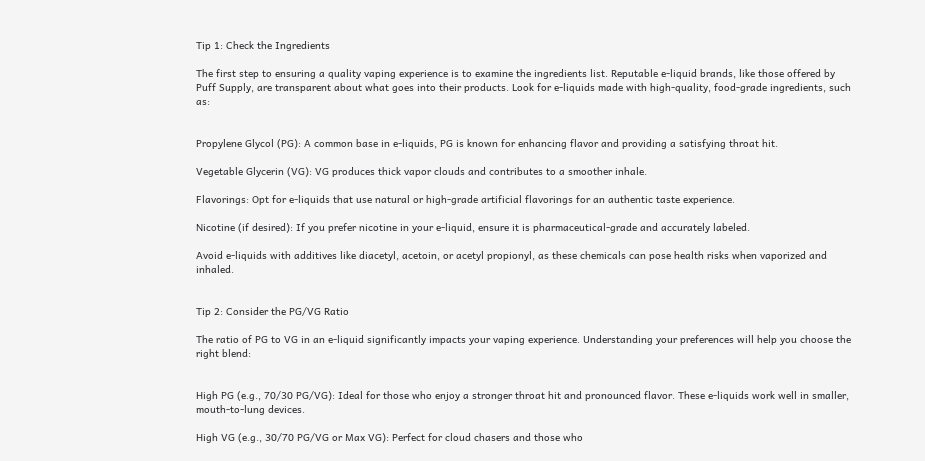Tip 1: Check the Ingredients

The first step to ensuring a quality vaping experience is to examine the ingredients list. Reputable e-liquid brands, like those offered by Puff Supply, are transparent about what goes into their products. Look for e-liquids made with high-quality, food-grade ingredients, such as:


Propylene Glycol (PG): A common base in e-liquids, PG is known for enhancing flavor and providing a satisfying throat hit.

Vegetable Glycerin (VG): VG produces thick vapor clouds and contributes to a smoother inhale.

Flavorings: Opt for e-liquids that use natural or high-grade artificial flavorings for an authentic taste experience.

Nicotine (if desired): If you prefer nicotine in your e-liquid, ensure it is pharmaceutical-grade and accurately labeled.

Avoid e-liquids with additives like diacetyl, acetoin, or acetyl propionyl, as these chemicals can pose health risks when vaporized and inhaled.


Tip 2: Consider the PG/VG Ratio

The ratio of PG to VG in an e-liquid significantly impacts your vaping experience. Understanding your preferences will help you choose the right blend:


High PG (e.g., 70/30 PG/VG): Ideal for those who enjoy a stronger throat hit and pronounced flavor. These e-liquids work well in smaller, mouth-to-lung devices.

High VG (e.g., 30/70 PG/VG or Max VG): Perfect for cloud chasers and those who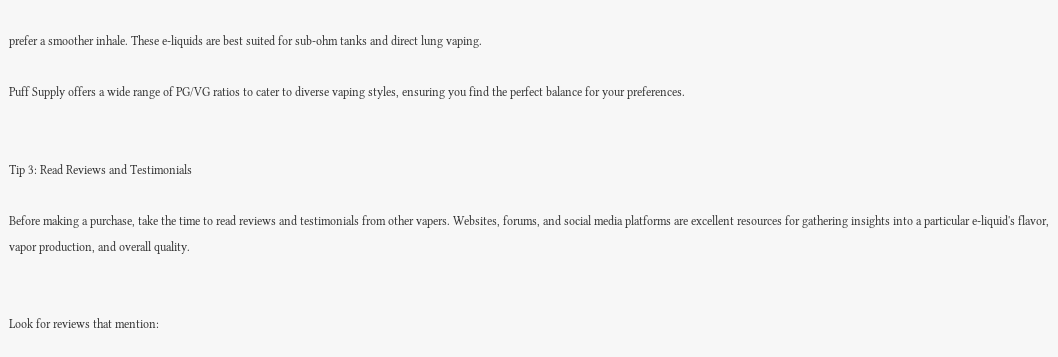prefer a smoother inhale. These e-liquids are best suited for sub-ohm tanks and direct lung vaping.

Puff Supply offers a wide range of PG/VG ratios to cater to diverse vaping styles, ensuring you find the perfect balance for your preferences.


Tip 3: Read Reviews and Testimonials

Before making a purchase, take the time to read reviews and testimonials from other vapers. Websites, forums, and social media platforms are excellent resources for gathering insights into a particular e-liquid's flavor, vapor production, and overall quality.


Look for reviews that mention: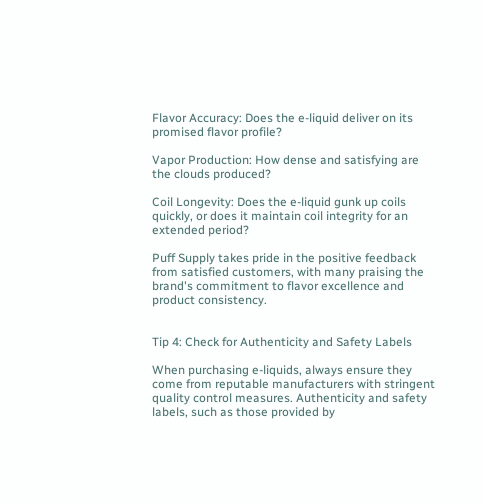Flavor Accuracy: Does the e-liquid deliver on its promised flavor profile?

Vapor Production: How dense and satisfying are the clouds produced?

Coil Longevity: Does the e-liquid gunk up coils quickly, or does it maintain coil integrity for an extended period?

Puff Supply takes pride in the positive feedback from satisfied customers, with many praising the brand's commitment to flavor excellence and product consistency.


Tip 4: Check for Authenticity and Safety Labels

When purchasing e-liquids, always ensure they come from reputable manufacturers with stringent quality control measures. Authenticity and safety labels, such as those provided by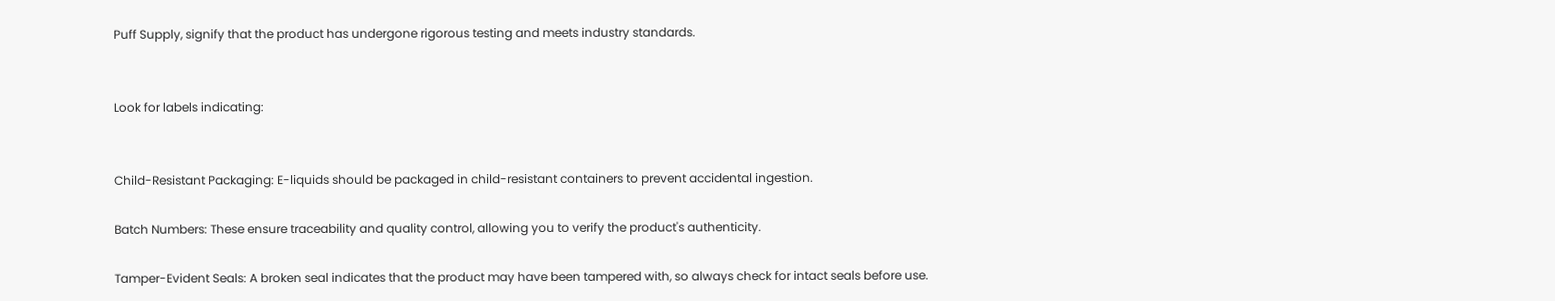Puff Supply, signify that the product has undergone rigorous testing and meets industry standards.


Look for labels indicating:


Child-Resistant Packaging: E-liquids should be packaged in child-resistant containers to prevent accidental ingestion.

Batch Numbers: These ensure traceability and quality control, allowing you to verify the product's authenticity.

Tamper-Evident Seals: A broken seal indicates that the product may have been tampered with, so always check for intact seals before use.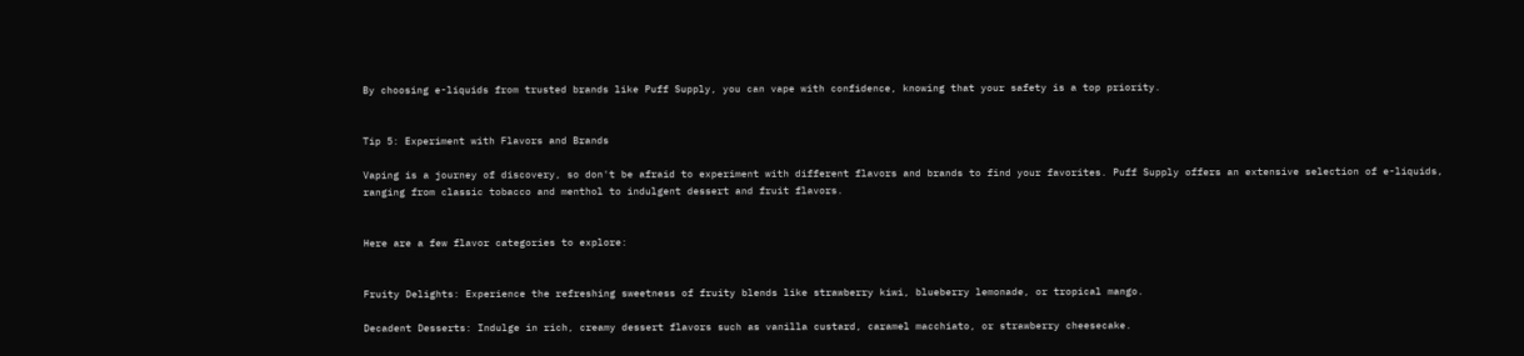By choosing e-liquids from trusted brands like Puff Supply, you can vape with confidence, knowing that your safety is a top priority.


Tip 5: Experiment with Flavors and Brands

Vaping is a journey of discovery, so don't be afraid to experiment with different flavors and brands to find your favorites. Puff Supply offers an extensive selection of e-liquids, ranging from classic tobacco and menthol to indulgent dessert and fruit flavors.


Here are a few flavor categories to explore:


Fruity Delights: Experience the refreshing sweetness of fruity blends like strawberry kiwi, blueberry lemonade, or tropical mango.

Decadent Desserts: Indulge in rich, creamy dessert flavors such as vanilla custard, caramel macchiato, or strawberry cheesecake.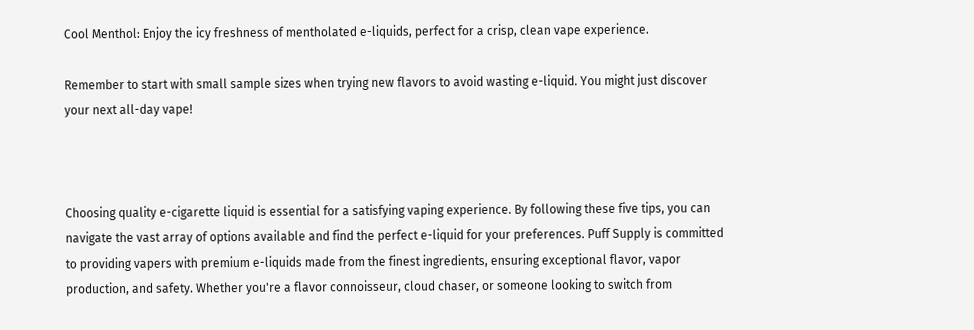Cool Menthol: Enjoy the icy freshness of mentholated e-liquids, perfect for a crisp, clean vape experience.

Remember to start with small sample sizes when trying new flavors to avoid wasting e-liquid. You might just discover your next all-day vape!



Choosing quality e-cigarette liquid is essential for a satisfying vaping experience. By following these five tips, you can navigate the vast array of options available and find the perfect e-liquid for your preferences. Puff Supply is committed to providing vapers with premium e-liquids made from the finest ingredients, ensuring exceptional flavor, vapor production, and safety. Whether you're a flavor connoisseur, cloud chaser, or someone looking to switch from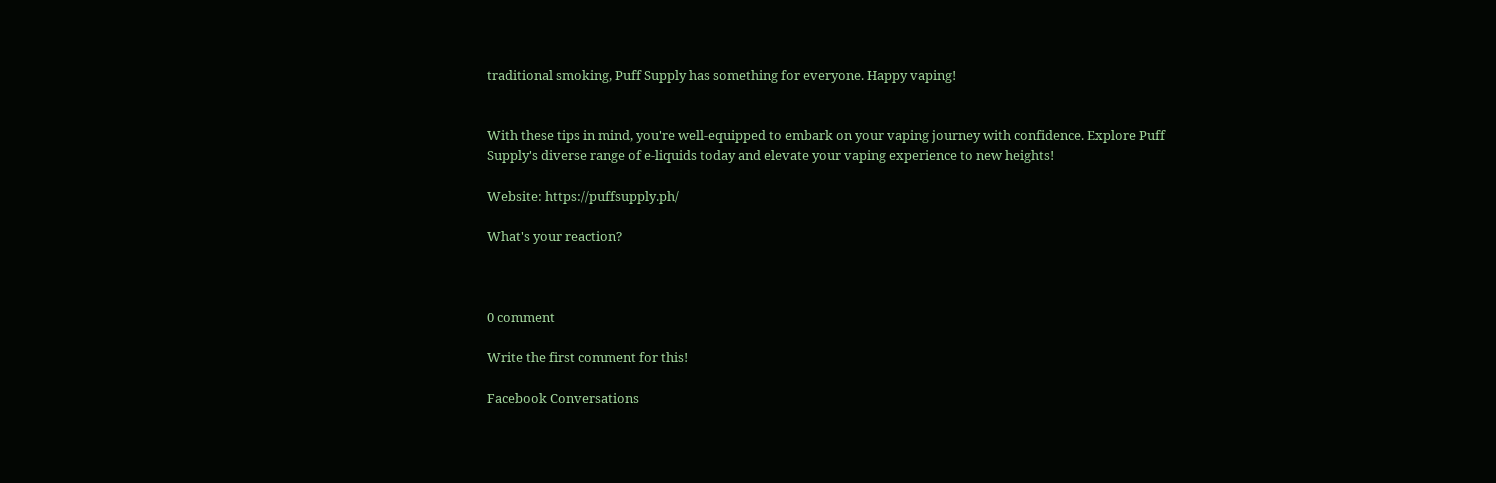traditional smoking, Puff Supply has something for everyone. Happy vaping!


With these tips in mind, you're well-equipped to embark on your vaping journey with confidence. Explore Puff Supply's diverse range of e-liquids today and elevate your vaping experience to new heights!

Website: https://puffsupply.ph/

What's your reaction?



0 comment

Write the first comment for this!

Facebook Conversations